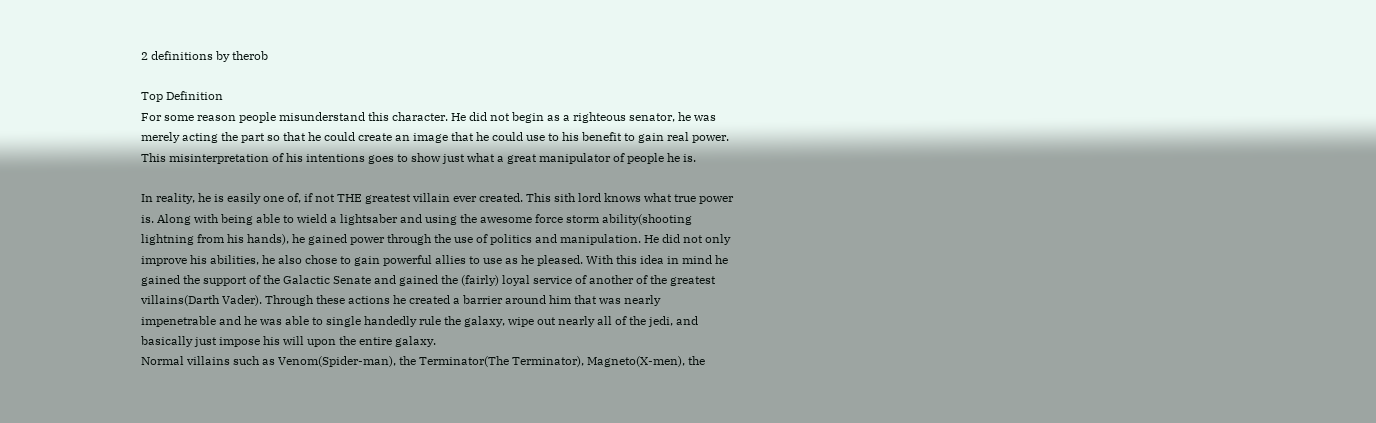2 definitions by therob

Top Definition
For some reason people misunderstand this character. He did not begin as a righteous senator, he was merely acting the part so that he could create an image that he could use to his benefit to gain real power. This misinterpretation of his intentions goes to show just what a great manipulator of people he is.

In reality, he is easily one of, if not THE greatest villain ever created. This sith lord knows what true power is. Along with being able to wield a lightsaber and using the awesome force storm ability(shooting lightning from his hands), he gained power through the use of politics and manipulation. He did not only improve his abilities, he also chose to gain powerful allies to use as he pleased. With this idea in mind he gained the support of the Galactic Senate and gained the (fairly) loyal service of another of the greatest villains(Darth Vader). Through these actions he created a barrier around him that was nearly impenetrable and he was able to single handedly rule the galaxy, wipe out nearly all of the jedi, and basically just impose his will upon the entire galaxy.
Normal villains such as Venom(Spider-man), the Terminator(The Terminator), Magneto(X-men), the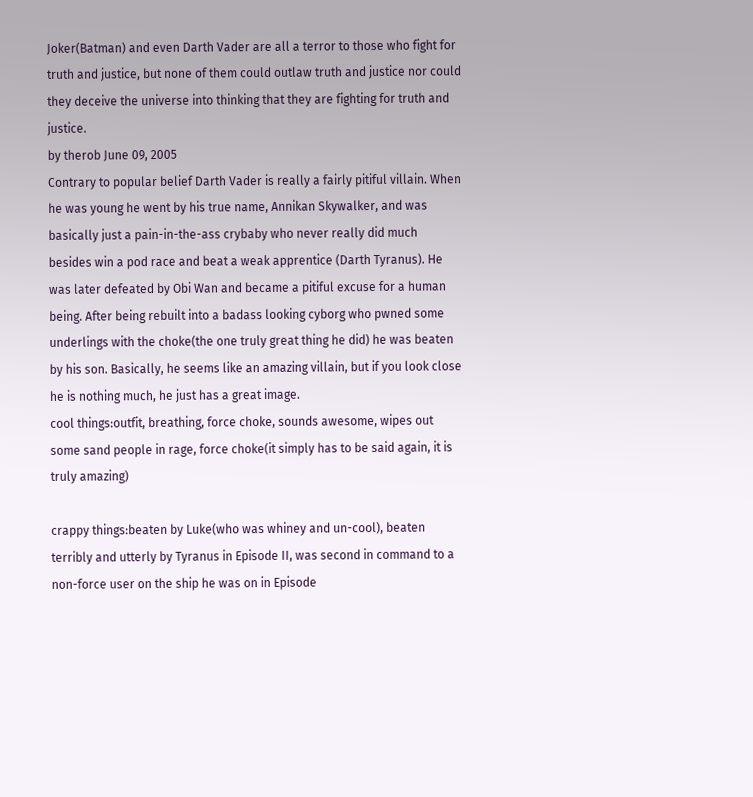Joker(Batman) and even Darth Vader are all a terror to those who fight for truth and justice, but none of them could outlaw truth and justice nor could they deceive the universe into thinking that they are fighting for truth and justice.
by therob June 09, 2005
Contrary to popular belief Darth Vader is really a fairly pitiful villain. When he was young he went by his true name, Annikan Skywalker, and was basically just a pain-in-the-ass crybaby who never really did much besides win a pod race and beat a weak apprentice (Darth Tyranus). He was later defeated by Obi Wan and became a pitiful excuse for a human being. After being rebuilt into a badass looking cyborg who pwned some underlings with the choke(the one truly great thing he did) he was beaten by his son. Basically, he seems like an amazing villain, but if you look close he is nothing much, he just has a great image.
cool things:outfit, breathing, force choke, sounds awesome, wipes out some sand people in rage, force choke(it simply has to be said again, it is truly amazing)

crappy things:beaten by Luke(who was whiney and un-cool), beaten terribly and utterly by Tyranus in Episode II, was second in command to a non-force user on the ship he was on in Episode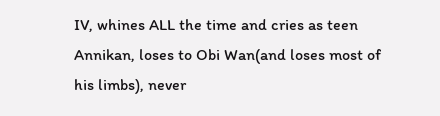IV, whines ALL the time and cries as teen Annikan, loses to Obi Wan(and loses most of his limbs), never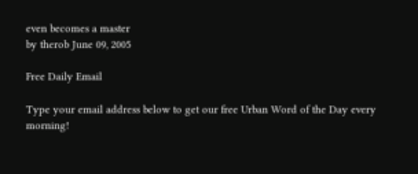even becomes a master
by therob June 09, 2005

Free Daily Email

Type your email address below to get our free Urban Word of the Day every morning!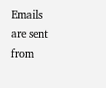Emails are sent from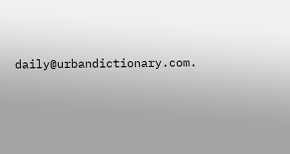daily@urbandictionary.com.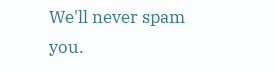We'll never spam you.